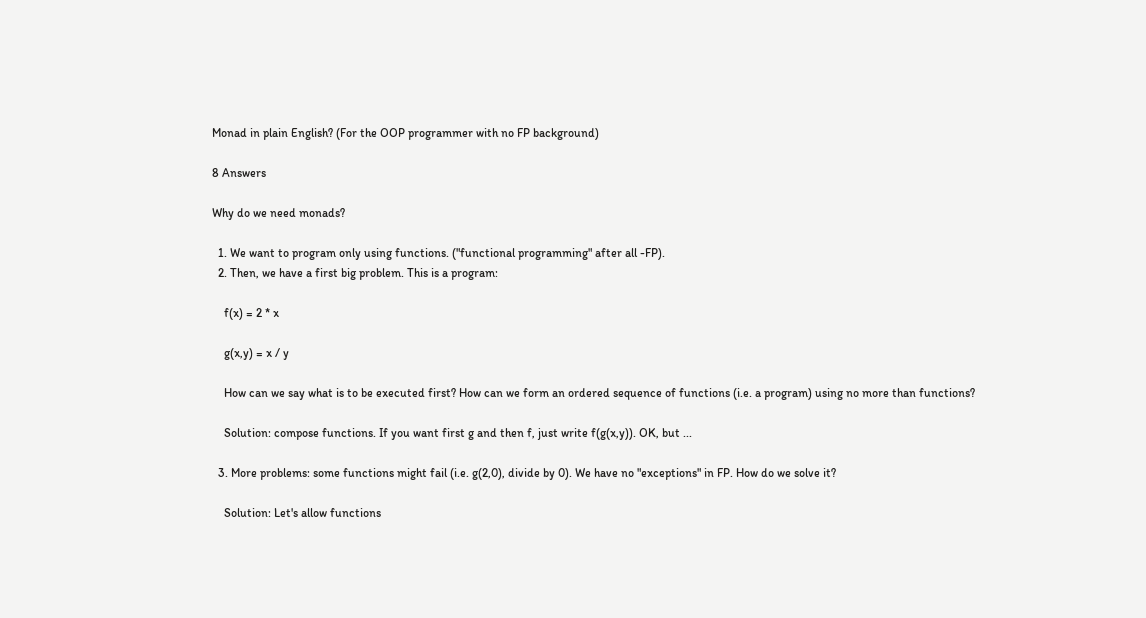Monad in plain English? (For the OOP programmer with no FP background)

8 Answers

Why do we need monads?

  1. We want to program only using functions. ("functional programming" after all -FP).
  2. Then, we have a first big problem. This is a program:

    f(x) = 2 * x

    g(x,y) = x / y

    How can we say what is to be executed first? How can we form an ordered sequence of functions (i.e. a program) using no more than functions?

    Solution: compose functions. If you want first g and then f, just write f(g(x,y)). OK, but ...

  3. More problems: some functions might fail (i.e. g(2,0), divide by 0). We have no "exceptions" in FP. How do we solve it?

    Solution: Let's allow functions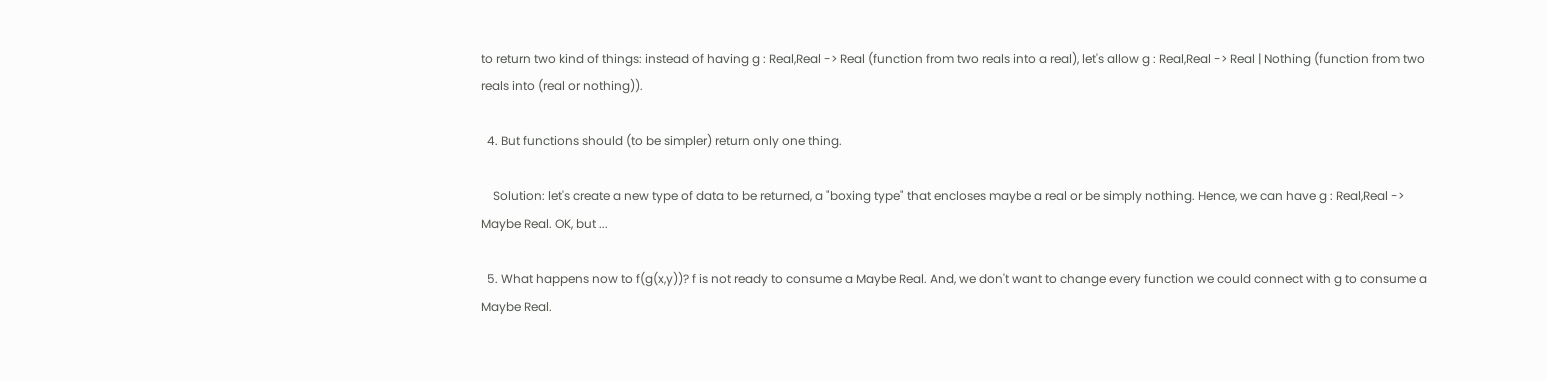to return two kind of things: instead of having g : Real,Real -> Real (function from two reals into a real), let's allow g : Real,Real -> Real | Nothing (function from two reals into (real or nothing)).

  4. But functions should (to be simpler) return only one thing.

    Solution: let's create a new type of data to be returned, a "boxing type" that encloses maybe a real or be simply nothing. Hence, we can have g : Real,Real -> Maybe Real. OK, but ...

  5. What happens now to f(g(x,y))? f is not ready to consume a Maybe Real. And, we don't want to change every function we could connect with g to consume a Maybe Real.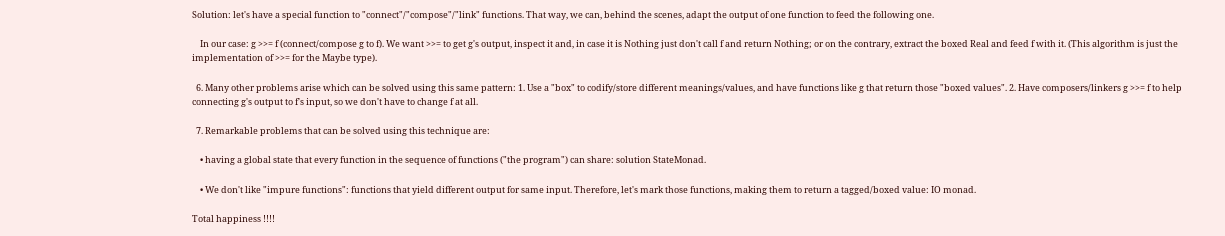Solution: let's have a special function to "connect"/"compose"/"link" functions. That way, we can, behind the scenes, adapt the output of one function to feed the following one.

    In our case: g >>= f (connect/compose g to f). We want >>= to get g's output, inspect it and, in case it is Nothing just don't call f and return Nothing; or on the contrary, extract the boxed Real and feed f with it. (This algorithm is just the implementation of >>= for the Maybe type).

  6. Many other problems arise which can be solved using this same pattern: 1. Use a "box" to codify/store different meanings/values, and have functions like g that return those "boxed values". 2. Have composers/linkers g >>= f to help connecting g's output to f's input, so we don't have to change f at all.

  7. Remarkable problems that can be solved using this technique are:

    • having a global state that every function in the sequence of functions ("the program") can share: solution StateMonad.

    • We don't like "impure functions": functions that yield different output for same input. Therefore, let's mark those functions, making them to return a tagged/boxed value: IO monad.

Total happiness !!!!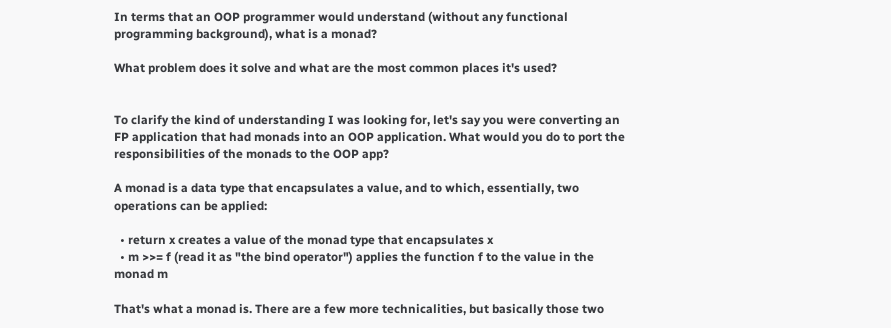In terms that an OOP programmer would understand (without any functional programming background), what is a monad?

What problem does it solve and what are the most common places it's used?


To clarify the kind of understanding I was looking for, let's say you were converting an FP application that had monads into an OOP application. What would you do to port the responsibilities of the monads to the OOP app?

A monad is a data type that encapsulates a value, and to which, essentially, two operations can be applied:

  • return x creates a value of the monad type that encapsulates x
  • m >>= f (read it as "the bind operator") applies the function f to the value in the monad m

That's what a monad is. There are a few more technicalities, but basically those two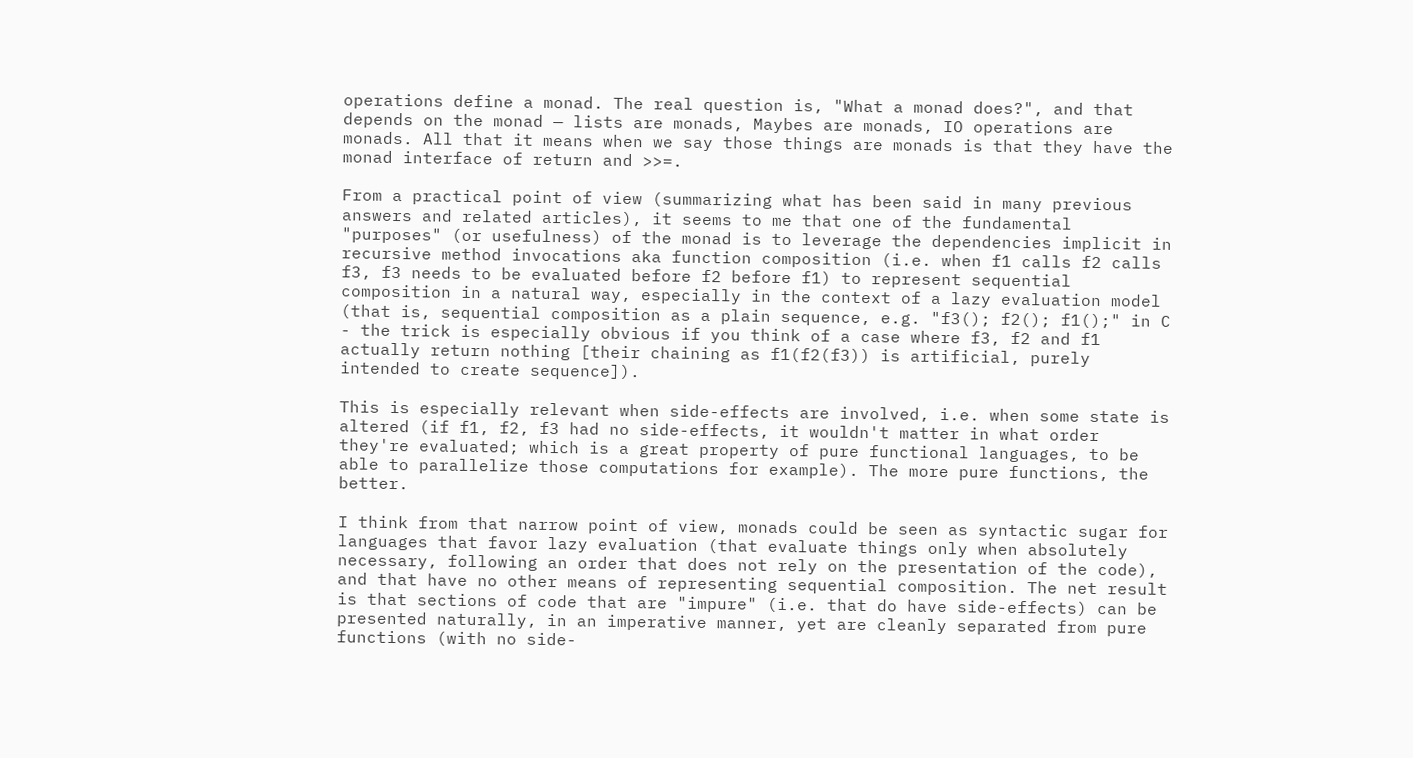operations define a monad. The real question is, "What a monad does?", and that depends on the monad — lists are monads, Maybes are monads, IO operations are monads. All that it means when we say those things are monads is that they have the monad interface of return and >>=.

From a practical point of view (summarizing what has been said in many previous answers and related articles), it seems to me that one of the fundamental "purposes" (or usefulness) of the monad is to leverage the dependencies implicit in recursive method invocations aka function composition (i.e. when f1 calls f2 calls f3, f3 needs to be evaluated before f2 before f1) to represent sequential composition in a natural way, especially in the context of a lazy evaluation model (that is, sequential composition as a plain sequence, e.g. "f3(); f2(); f1();" in C - the trick is especially obvious if you think of a case where f3, f2 and f1 actually return nothing [their chaining as f1(f2(f3)) is artificial, purely intended to create sequence]).

This is especially relevant when side-effects are involved, i.e. when some state is altered (if f1, f2, f3 had no side-effects, it wouldn't matter in what order they're evaluated; which is a great property of pure functional languages, to be able to parallelize those computations for example). The more pure functions, the better.

I think from that narrow point of view, monads could be seen as syntactic sugar for languages that favor lazy evaluation (that evaluate things only when absolutely necessary, following an order that does not rely on the presentation of the code), and that have no other means of representing sequential composition. The net result is that sections of code that are "impure" (i.e. that do have side-effects) can be presented naturally, in an imperative manner, yet are cleanly separated from pure functions (with no side-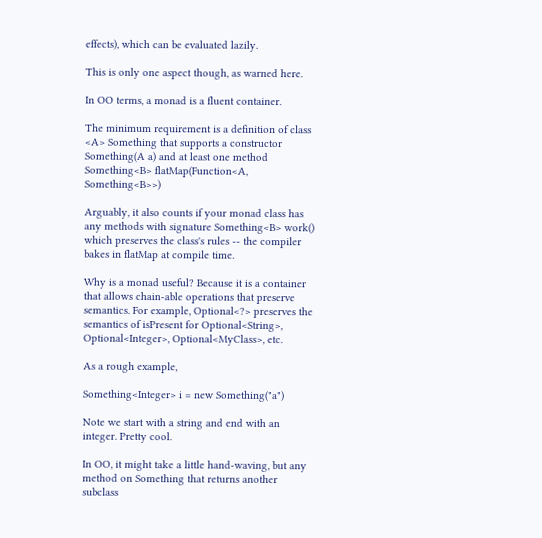effects), which can be evaluated lazily.

This is only one aspect though, as warned here.

In OO terms, a monad is a fluent container.

The minimum requirement is a definition of class <A> Something that supports a constructor Something(A a) and at least one method Something<B> flatMap(Function<A, Something<B>>)

Arguably, it also counts if your monad class has any methods with signature Something<B> work() which preserves the class's rules -- the compiler bakes in flatMap at compile time.

Why is a monad useful? Because it is a container that allows chain-able operations that preserve semantics. For example, Optional<?> preserves the semantics of isPresent for Optional<String>, Optional<Integer>, Optional<MyClass>, etc.

As a rough example,

Something<Integer> i = new Something("a")

Note we start with a string and end with an integer. Pretty cool.

In OO, it might take a little hand-waving, but any method on Something that returns another subclass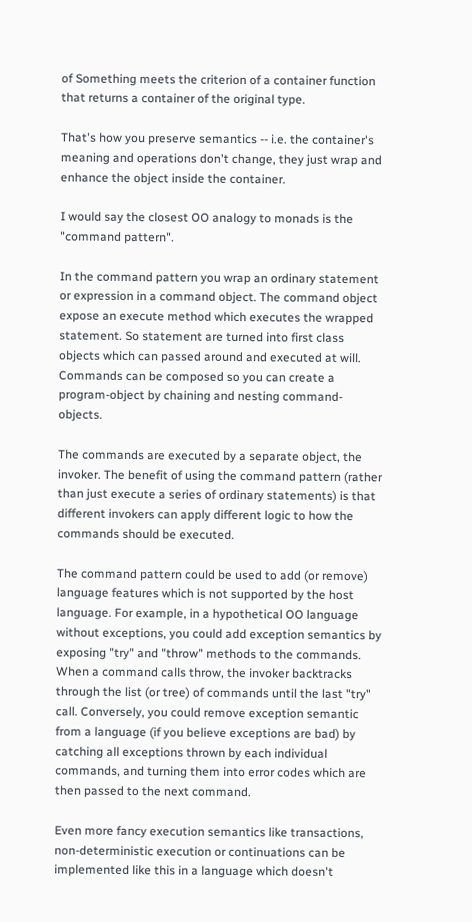of Something meets the criterion of a container function that returns a container of the original type.

That's how you preserve semantics -- i.e. the container's meaning and operations don't change, they just wrap and enhance the object inside the container.

I would say the closest OO analogy to monads is the "command pattern".

In the command pattern you wrap an ordinary statement or expression in a command object. The command object expose an execute method which executes the wrapped statement. So statement are turned into first class objects which can passed around and executed at will. Commands can be composed so you can create a program-object by chaining and nesting command-objects.

The commands are executed by a separate object, the invoker. The benefit of using the command pattern (rather than just execute a series of ordinary statements) is that different invokers can apply different logic to how the commands should be executed.

The command pattern could be used to add (or remove) language features which is not supported by the host language. For example, in a hypothetical OO language without exceptions, you could add exception semantics by exposing "try" and "throw" methods to the commands. When a command calls throw, the invoker backtracks through the list (or tree) of commands until the last "try" call. Conversely, you could remove exception semantic from a language (if you believe exceptions are bad) by catching all exceptions thrown by each individual commands, and turning them into error codes which are then passed to the next command.

Even more fancy execution semantics like transactions, non-deterministic execution or continuations can be implemented like this in a language which doesn't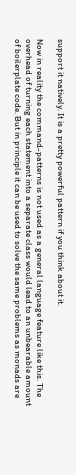support it natively. It is a pretty powerful pattern if you think about it.

Now in reality the command-patterns is not used as a general language feature like this. The overhead of turning each statement into a separate class would lead to an unbearable amount of boilerplate code. But in principle it can be used to solve the same problems as monads are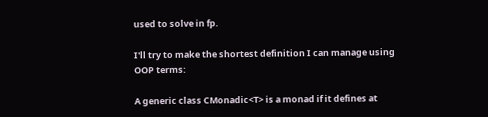used to solve in fp.

I'll try to make the shortest definition I can manage using OOP terms:

A generic class CMonadic<T> is a monad if it defines at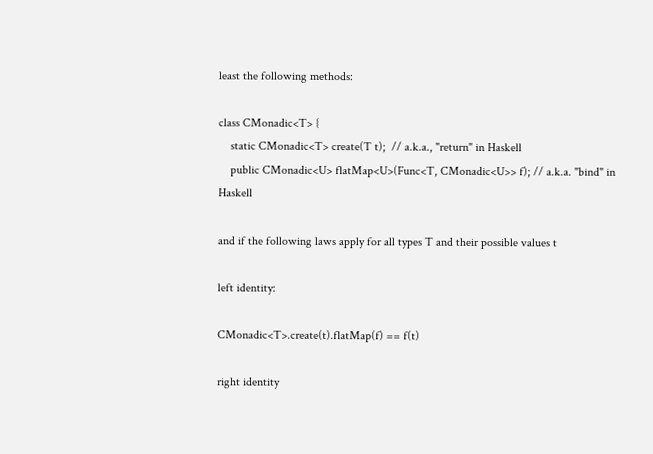least the following methods:

class CMonadic<T> {
    static CMonadic<T> create(T t);  // a.k.a., "return" in Haskell
    public CMonadic<U> flatMap<U>(Func<T, CMonadic<U>> f); // a.k.a. "bind" in Haskell

and if the following laws apply for all types T and their possible values t

left identity:

CMonadic<T>.create(t).flatMap(f) == f(t)

right identity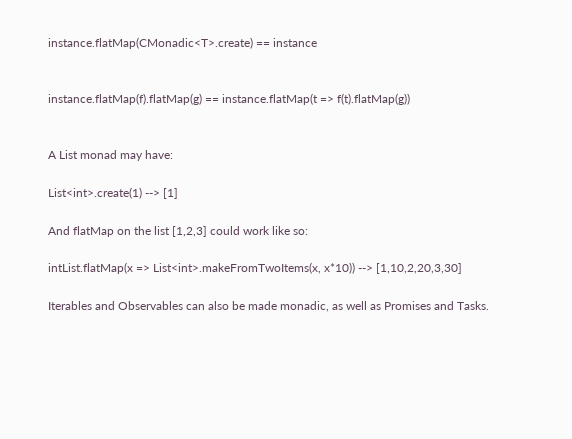instance.flatMap(CMonadic<T>.create) == instance


instance.flatMap(f).flatMap(g) == instance.flatMap(t => f(t).flatMap(g))


A List monad may have:

List<int>.create(1) --> [1]

And flatMap on the list [1,2,3] could work like so:

intList.flatMap(x => List<int>.makeFromTwoItems(x, x*10)) --> [1,10,2,20,3,30]

Iterables and Observables can also be made monadic, as well as Promises and Tasks.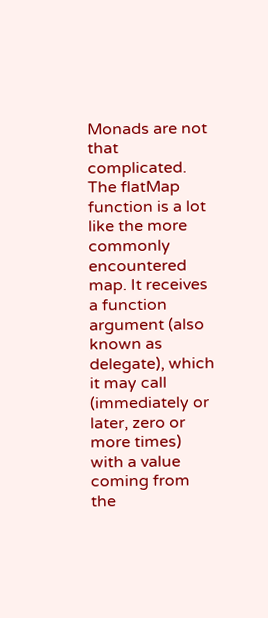Monads are not that complicated. The flatMap function is a lot like the more commonly encountered map. It receives a function argument (also known as delegate), which it may call (immediately or later, zero or more times) with a value coming from the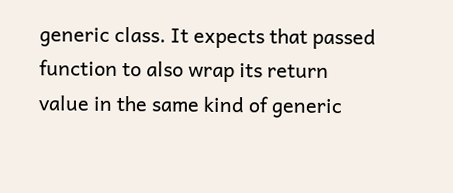generic class. It expects that passed function to also wrap its return value in the same kind of generic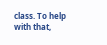class. To help with that,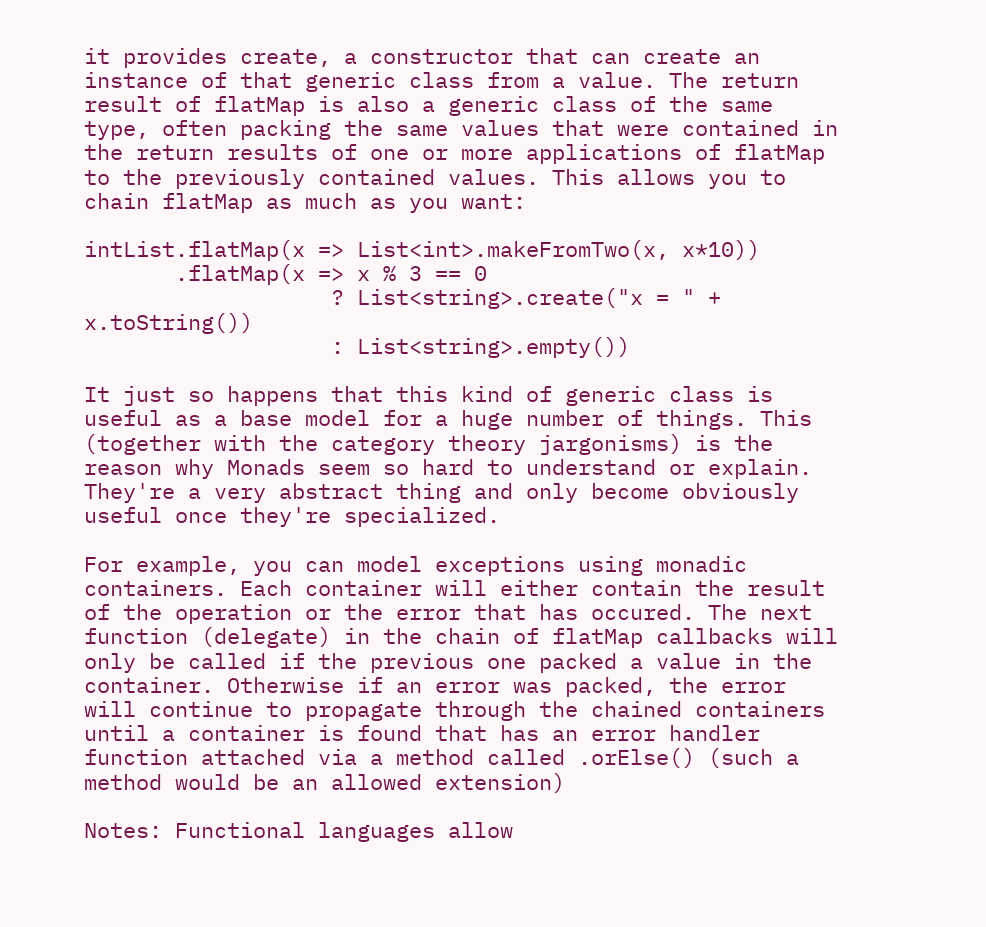it provides create, a constructor that can create an instance of that generic class from a value. The return result of flatMap is also a generic class of the same type, often packing the same values that were contained in the return results of one or more applications of flatMap to the previously contained values. This allows you to chain flatMap as much as you want:

intList.flatMap(x => List<int>.makeFromTwo(x, x*10))
       .flatMap(x => x % 3 == 0
                   ? List<string>.create("x = " + x.toString())
                   : List<string>.empty())

It just so happens that this kind of generic class is useful as a base model for a huge number of things. This (together with the category theory jargonisms) is the reason why Monads seem so hard to understand or explain. They're a very abstract thing and only become obviously useful once they're specialized.

For example, you can model exceptions using monadic containers. Each container will either contain the result of the operation or the error that has occured. The next function (delegate) in the chain of flatMap callbacks will only be called if the previous one packed a value in the container. Otherwise if an error was packed, the error will continue to propagate through the chained containers until a container is found that has an error handler function attached via a method called .orElse() (such a method would be an allowed extension)

Notes: Functional languages allow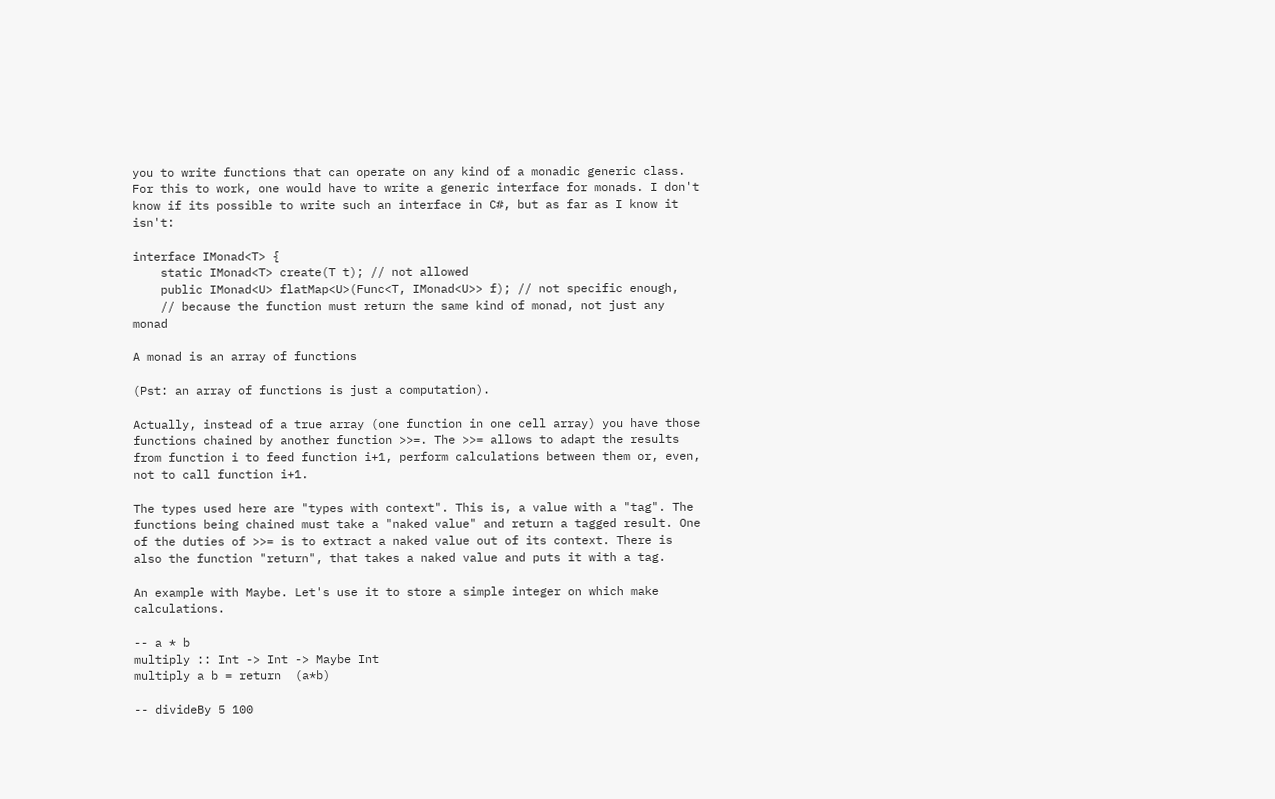you to write functions that can operate on any kind of a monadic generic class. For this to work, one would have to write a generic interface for monads. I don't know if its possible to write such an interface in C#, but as far as I know it isn't:

interface IMonad<T> {
    static IMonad<T> create(T t); // not allowed
    public IMonad<U> flatMap<U>(Func<T, IMonad<U>> f); // not specific enough,
    // because the function must return the same kind of monad, not just any monad

A monad is an array of functions

(Pst: an array of functions is just a computation).

Actually, instead of a true array (one function in one cell array) you have those functions chained by another function >>=. The >>= allows to adapt the results from function i to feed function i+1, perform calculations between them or, even, not to call function i+1.

The types used here are "types with context". This is, a value with a "tag". The functions being chained must take a "naked value" and return a tagged result. One of the duties of >>= is to extract a naked value out of its context. There is also the function "return", that takes a naked value and puts it with a tag.

An example with Maybe. Let's use it to store a simple integer on which make calculations.

-- a * b
multiply :: Int -> Int -> Maybe Int
multiply a b = return  (a*b)

-- divideBy 5 100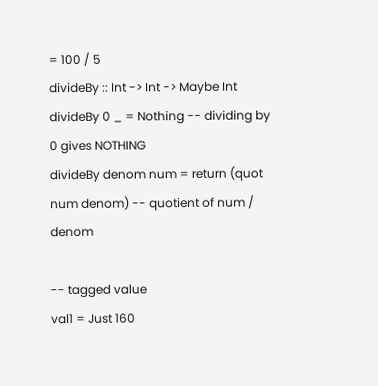= 100 / 5
divideBy :: Int -> Int -> Maybe Int
divideBy 0 _ = Nothing -- dividing by 0 gives NOTHING
divideBy denom num = return (quot num denom) -- quotient of num / denom

-- tagged value
val1 = Just 160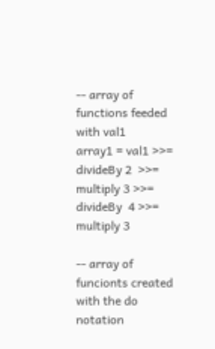-- array of functions feeded with val1
array1 = val1 >>= divideBy 2  >>= multiply 3 >>= divideBy  4 >>= multiply 3

-- array of funcionts created with the do notation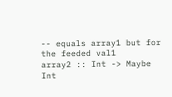-- equals array1 but for the feeded val1
array2 :: Int -> Maybe Int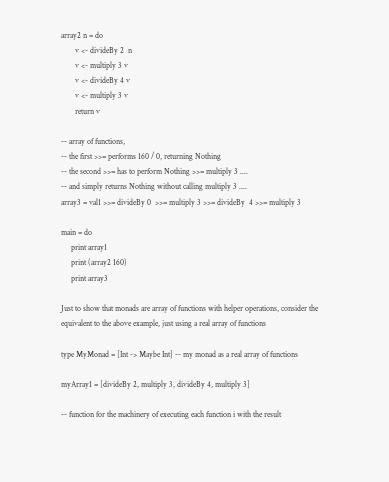array2 n = do
       v <- divideBy 2  n
       v <- multiply 3 v
       v <- divideBy 4 v
       v <- multiply 3 v
       return v

-- array of functions,
-- the first >>= performs 160 / 0, returning Nothing
-- the second >>= has to perform Nothing >>= multiply 3 ....
-- and simply returns Nothing without calling multiply 3 ....
array3 = val1 >>= divideBy 0  >>= multiply 3 >>= divideBy  4 >>= multiply 3

main = do
     print array1
     print (array2 160)
     print array3

Just to show that monads are array of functions with helper operations, consider the equivalent to the above example, just using a real array of functions

type MyMonad = [Int -> Maybe Int] -- my monad as a real array of functions

myArray1 = [divideBy 2, multiply 3, divideBy 4, multiply 3]

-- function for the machinery of executing each function i with the result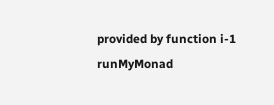provided by function i-1
runMyMonad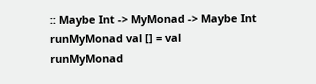:: Maybe Int -> MyMonad -> Maybe Int
runMyMonad val [] = val
runMyMonad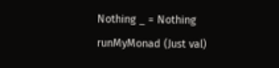Nothing _ = Nothing
runMyMonad (Just val)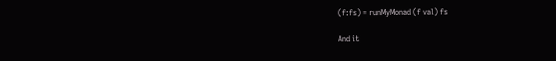(f:fs) = runMyMonad (f val) fs

And it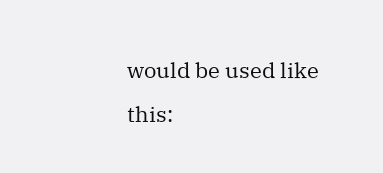would be used like this: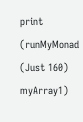print (runMyMonad (Just 160) myArray1)